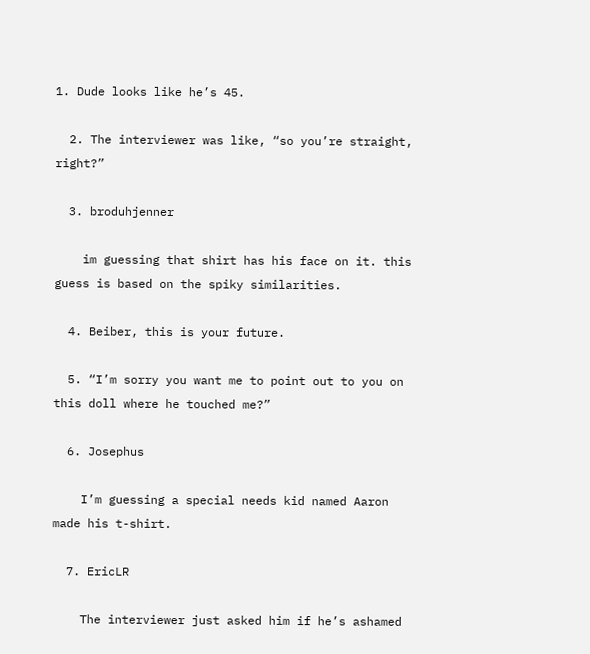1. Dude looks like he’s 45.

  2. The interviewer was like, “so you’re straight, right?”

  3. broduhjenner

    im guessing that shirt has his face on it. this guess is based on the spiky similarities.

  4. Beiber, this is your future.

  5. “I’m sorry you want me to point out to you on this doll where he touched me?”

  6. Josephus

    I’m guessing a special needs kid named Aaron made his t-shirt.

  7. EricLR

    The interviewer just asked him if he’s ashamed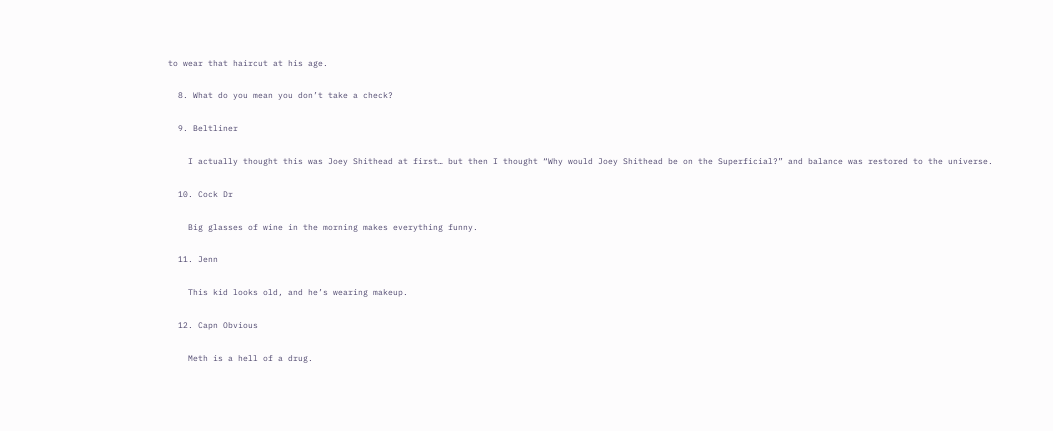to wear that haircut at his age.

  8. What do you mean you don’t take a check?

  9. Beltliner

    I actually thought this was Joey Shithead at first… but then I thought “Why would Joey Shithead be on the Superficial?” and balance was restored to the universe.

  10. Cock Dr

    Big glasses of wine in the morning makes everything funny.

  11. Jenn

    This kid looks old, and he’s wearing makeup.

  12. Capn Obvious

    Meth is a hell of a drug.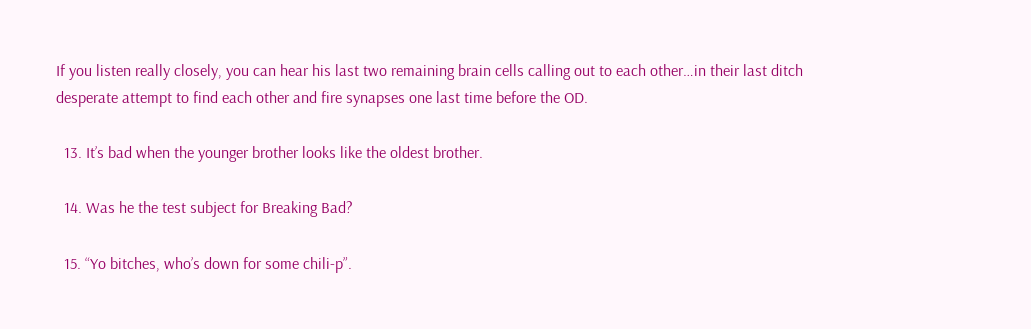If you listen really closely, you can hear his last two remaining brain cells calling out to each other…in their last ditch desperate attempt to find each other and fire synapses one last time before the OD.

  13. It’s bad when the younger brother looks like the oldest brother.

  14. Was he the test subject for Breaking Bad?

  15. “Yo bitches, who’s down for some chili-p”.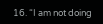16. “I am not doing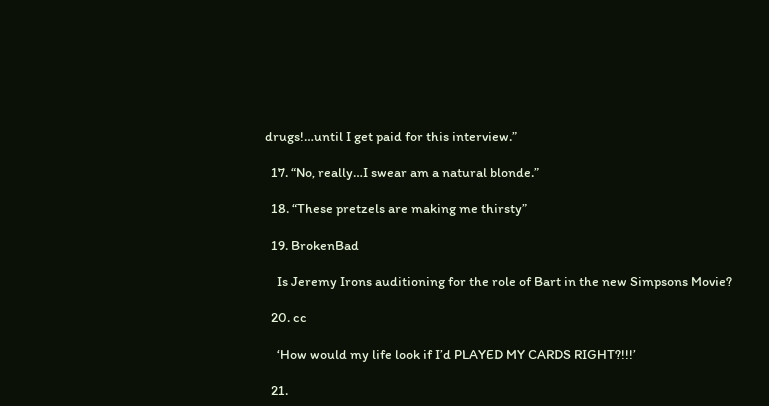drugs!…until I get paid for this interview.”

  17. “No, really…I swear am a natural blonde.”

  18. “These pretzels are making me thirsty”

  19. BrokenBad

    Is Jeremy Irons auditioning for the role of Bart in the new Simpsons Movie?

  20. cc

    ‘How would my life look if I’d PLAYED MY CARDS RIGHT?!!!’

  21.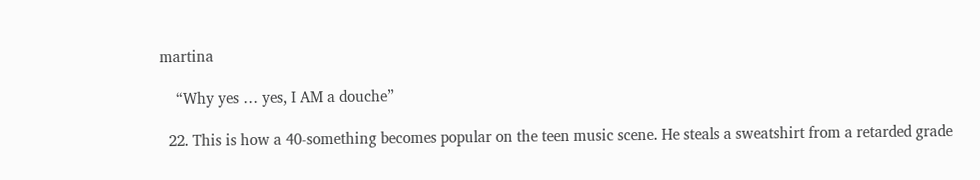martina

    “Why yes … yes, I AM a douche”

  22. This is how a 40-something becomes popular on the teen music scene. He steals a sweatshirt from a retarded grade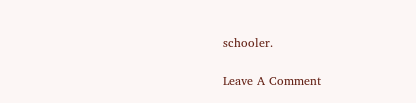schooler.

Leave A Comment